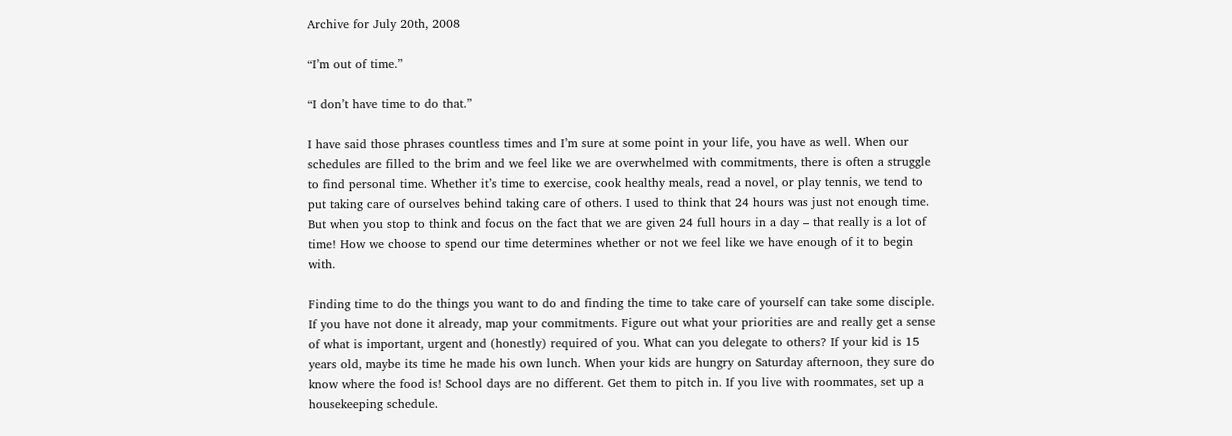Archive for July 20th, 2008

“I’m out of time.”

“I don’t have time to do that.”

I have said those phrases countless times and I’m sure at some point in your life, you have as well. When our schedules are filled to the brim and we feel like we are overwhelmed with commitments, there is often a struggle to find personal time. Whether it’s time to exercise, cook healthy meals, read a novel, or play tennis, we tend to put taking care of ourselves behind taking care of others. I used to think that 24 hours was just not enough time. But when you stop to think and focus on the fact that we are given 24 full hours in a day – that really is a lot of time! How we choose to spend our time determines whether or not we feel like we have enough of it to begin with.

Finding time to do the things you want to do and finding the time to take care of yourself can take some disciple. If you have not done it already, map your commitments. Figure out what your priorities are and really get a sense of what is important, urgent and (honestly) required of you. What can you delegate to others? If your kid is 15 years old, maybe its time he made his own lunch. When your kids are hungry on Saturday afternoon, they sure do know where the food is! School days are no different. Get them to pitch in. If you live with roommates, set up a housekeeping schedule.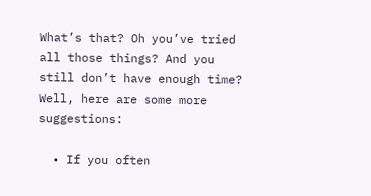What’s that? Oh you’ve tried all those things? And you still don’t have enough time? Well, here are some more suggestions:

  • If you often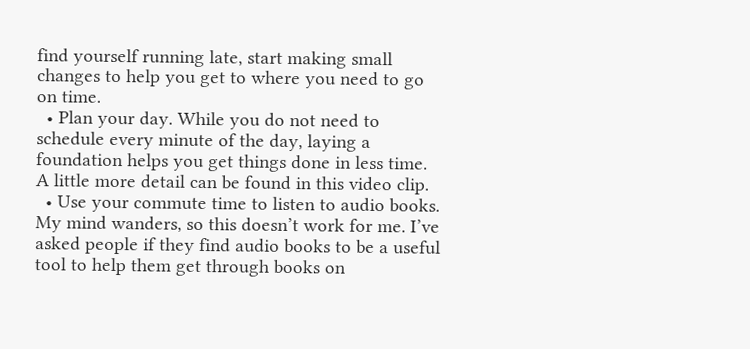find yourself running late, start making small changes to help you get to where you need to go on time.
  • Plan your day. While you do not need to schedule every minute of the day, laying a foundation helps you get things done in less time. A little more detail can be found in this video clip.
  • Use your commute time to listen to audio books. My mind wanders, so this doesn’t work for me. I’ve asked people if they find audio books to be a useful tool to help them get through books on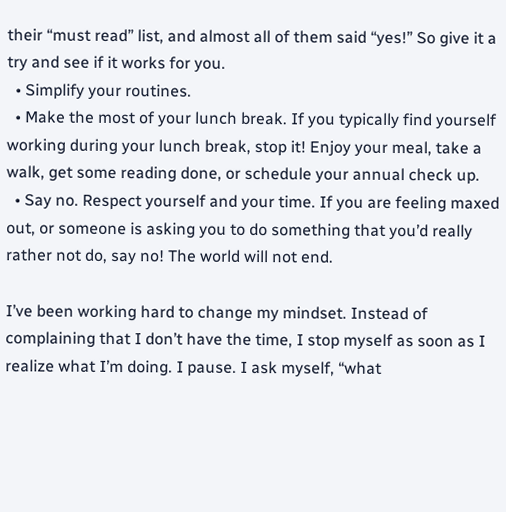their “must read” list, and almost all of them said “yes!” So give it a try and see if it works for you.
  • Simplify your routines.
  • Make the most of your lunch break. If you typically find yourself working during your lunch break, stop it! Enjoy your meal, take a walk, get some reading done, or schedule your annual check up.
  • Say no. Respect yourself and your time. If you are feeling maxed out, or someone is asking you to do something that you’d really rather not do, say no! The world will not end.

I’ve been working hard to change my mindset. Instead of complaining that I don’t have the time, I stop myself as soon as I realize what I’m doing. I pause. I ask myself, “what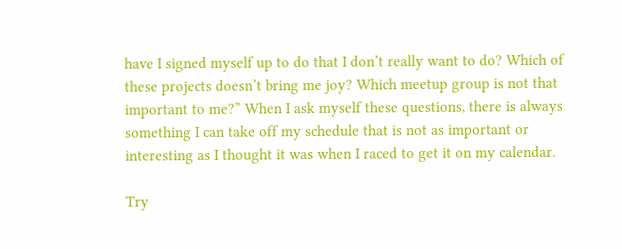have I signed myself up to do that I don’t really want to do? Which of these projects doesn’t bring me joy? Which meetup group is not that important to me?” When I ask myself these questions, there is always something I can take off my schedule that is not as important or interesting as I thought it was when I raced to get it on my calendar.

Try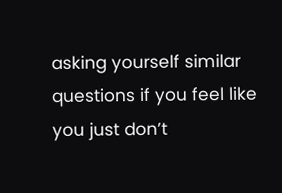asking yourself similar questions if you feel like you just don’t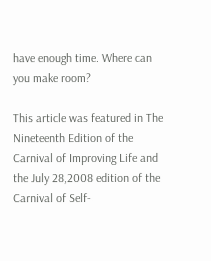have enough time. Where can you make room?

This article was featured in The Nineteenth Edition of the Carnival of Improving Life and the July 28,2008 edition of the Carnival of Self-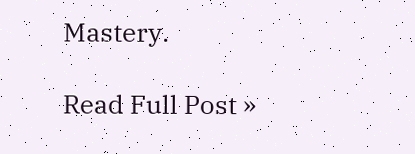Mastery.

Read Full Post »